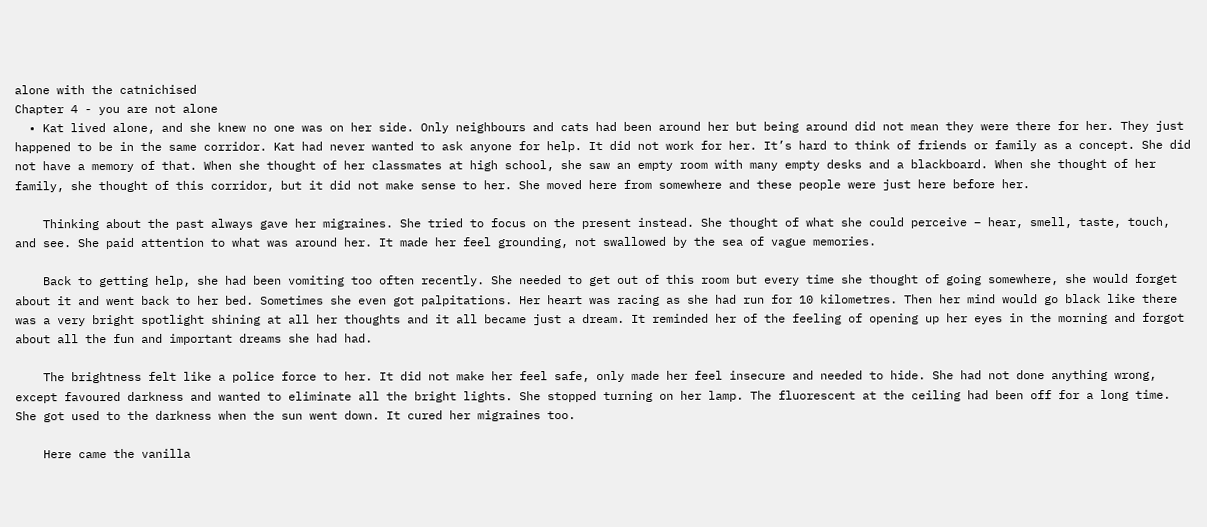alone with the catnichised
Chapter 4 - you are not alone
  • Kat lived alone, and she knew no one was on her side. Only neighbours and cats had been around her but being around did not mean they were there for her. They just happened to be in the same corridor. Kat had never wanted to ask anyone for help. It did not work for her. It’s hard to think of friends or family as a concept. She did not have a memory of that. When she thought of her classmates at high school, she saw an empty room with many empty desks and a blackboard. When she thought of her family, she thought of this corridor, but it did not make sense to her. She moved here from somewhere and these people were just here before her.

    Thinking about the past always gave her migraines. She tried to focus on the present instead. She thought of what she could perceive – hear, smell, taste, touch, and see. She paid attention to what was around her. It made her feel grounding, not swallowed by the sea of vague memories.

    Back to getting help, she had been vomiting too often recently. She needed to get out of this room but every time she thought of going somewhere, she would forget about it and went back to her bed. Sometimes she even got palpitations. Her heart was racing as she had run for 10 kilometres. Then her mind would go black like there was a very bright spotlight shining at all her thoughts and it all became just a dream. It reminded her of the feeling of opening up her eyes in the morning and forgot about all the fun and important dreams she had had.

    The brightness felt like a police force to her. It did not make her feel safe, only made her feel insecure and needed to hide. She had not done anything wrong, except favoured darkness and wanted to eliminate all the bright lights. She stopped turning on her lamp. The fluorescent at the ceiling had been off for a long time. She got used to the darkness when the sun went down. It cured her migraines too.

    Here came the vanilla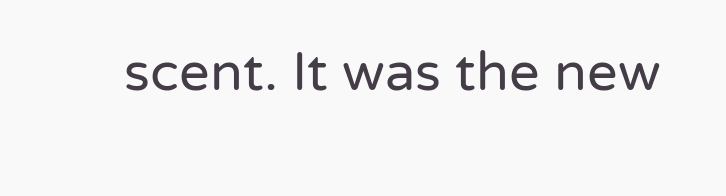scent. It was the new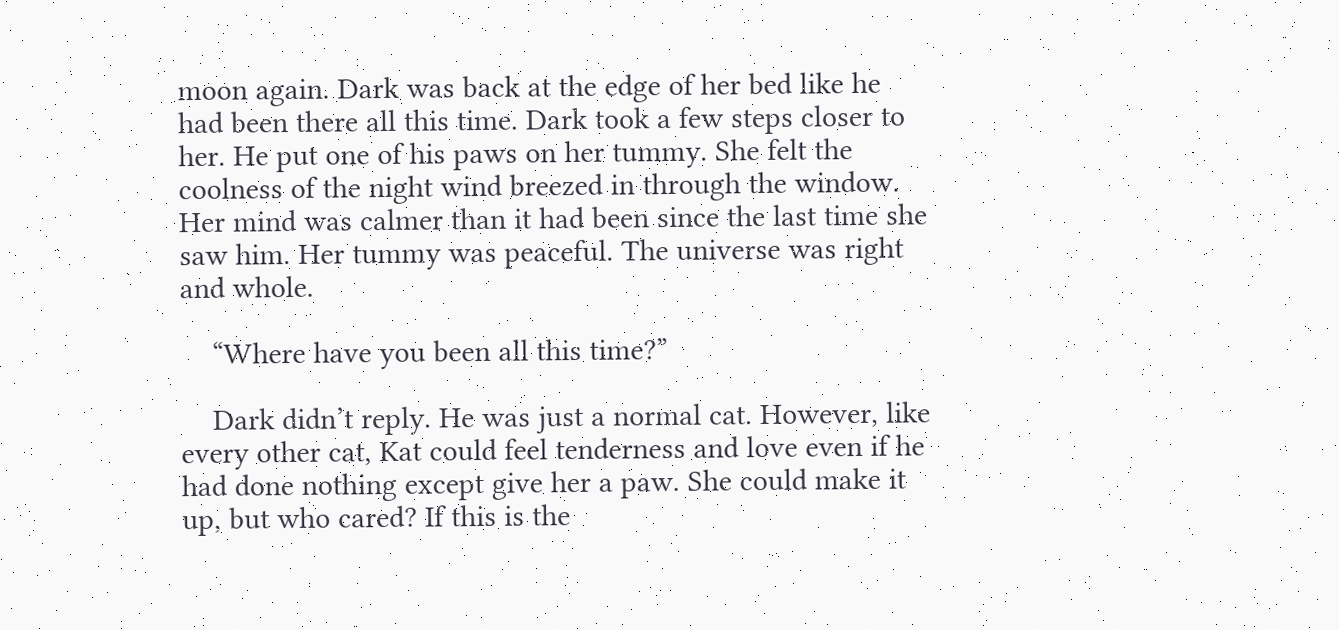moon again. Dark was back at the edge of her bed like he had been there all this time. Dark took a few steps closer to her. He put one of his paws on her tummy. She felt the coolness of the night wind breezed in through the window. Her mind was calmer than it had been since the last time she saw him. Her tummy was peaceful. The universe was right and whole.

    “Where have you been all this time?”

    Dark didn’t reply. He was just a normal cat. However, like every other cat, Kat could feel tenderness and love even if he had done nothing except give her a paw. She could make it up, but who cared? If this is the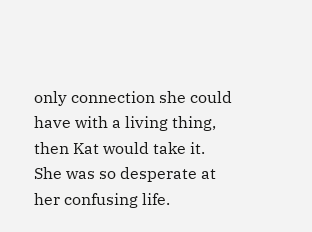only connection she could have with a living thing, then Kat would take it. She was so desperate at her confusing life.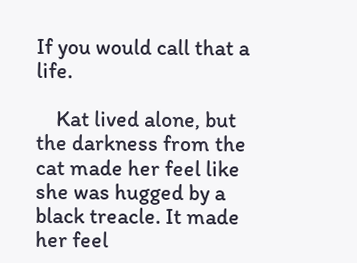If you would call that a life.

    Kat lived alone, but the darkness from the cat made her feel like she was hugged by a black treacle. It made her feel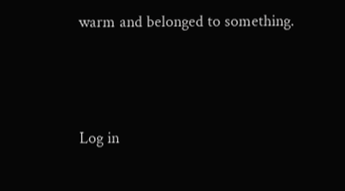warm and belonged to something.



Log in